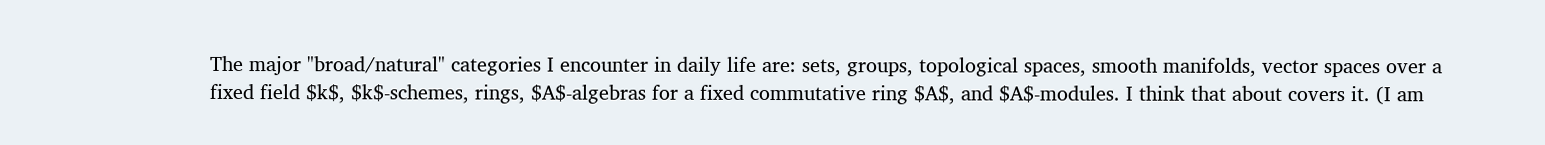The major "broad/natural" categories I encounter in daily life are: sets, groups, topological spaces, smooth manifolds, vector spaces over a fixed field $k$, $k$-schemes, rings, $A$-algebras for a fixed commutative ring $A$, and $A$-modules. I think that about covers it. (I am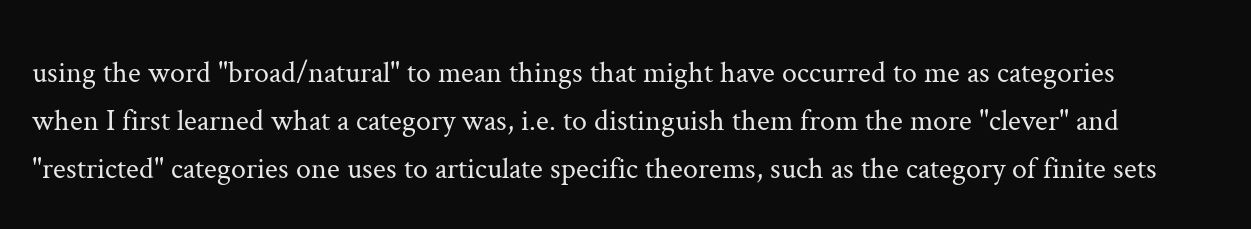using the word "broad/natural" to mean things that might have occurred to me as categories when I first learned what a category was, i.e. to distinguish them from the more "clever" and "restricted" categories one uses to articulate specific theorems, such as the category of finite sets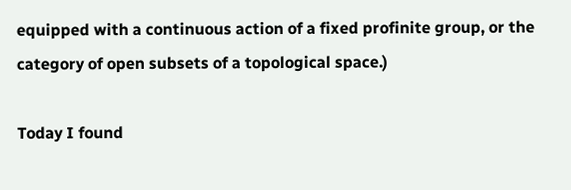equipped with a continuous action of a fixed profinite group, or the category of open subsets of a topological space.)

Today I found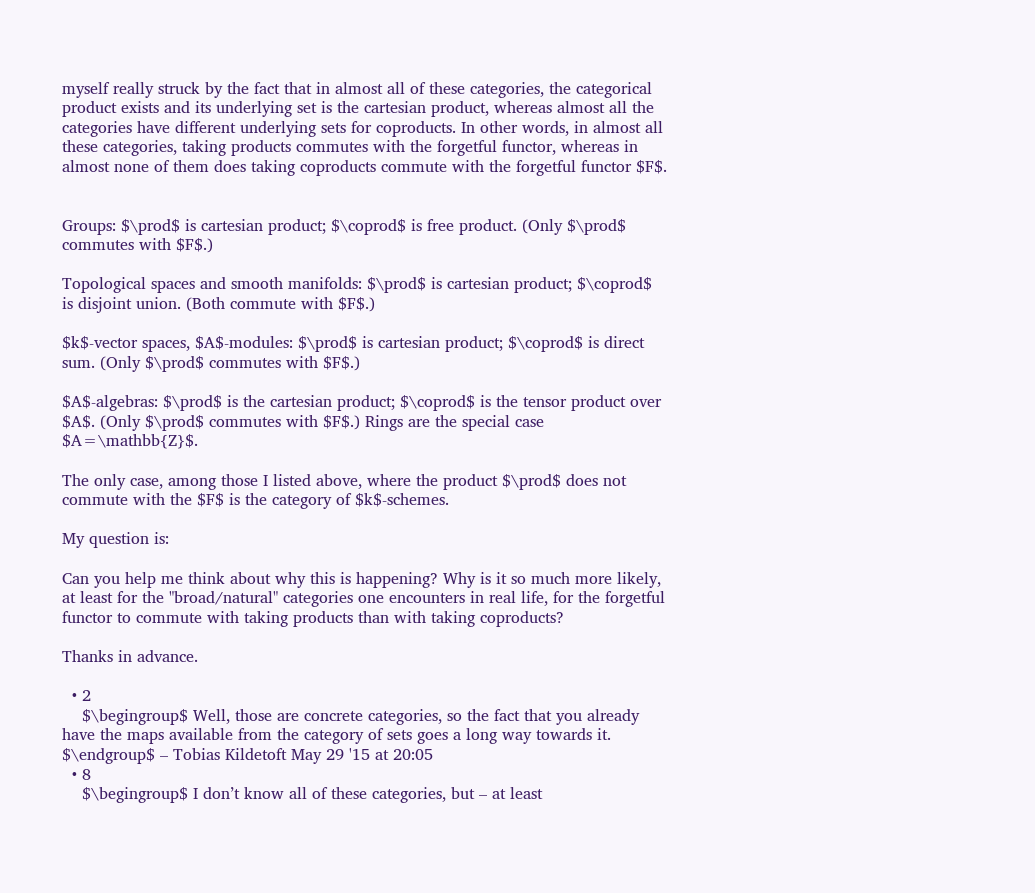myself really struck by the fact that in almost all of these categories, the categorical product exists and its underlying set is the cartesian product, whereas almost all the categories have different underlying sets for coproducts. In other words, in almost all these categories, taking products commutes with the forgetful functor, whereas in almost none of them does taking coproducts commute with the forgetful functor $F$.


Groups: $\prod$ is cartesian product; $\coprod$ is free product. (Only $\prod$ commutes with $F$.)

Topological spaces and smooth manifolds: $\prod$ is cartesian product; $\coprod$ is disjoint union. (Both commute with $F$.)

$k$-vector spaces, $A$-modules: $\prod$ is cartesian product; $\coprod$ is direct sum. (Only $\prod$ commutes with $F$.)

$A$-algebras: $\prod$ is the cartesian product; $\coprod$ is the tensor product over $A$. (Only $\prod$ commutes with $F$.) Rings are the special case $A=\mathbb{Z}$.

The only case, among those I listed above, where the product $\prod$ does not commute with the $F$ is the category of $k$-schemes.

My question is:

Can you help me think about why this is happening? Why is it so much more likely, at least for the "broad/natural" categories one encounters in real life, for the forgetful functor to commute with taking products than with taking coproducts?

Thanks in advance.

  • 2
    $\begingroup$ Well, those are concrete categories, so the fact that you already have the maps available from the category of sets goes a long way towards it. $\endgroup$ – Tobias Kildetoft May 29 '15 at 20:05
  • 8
    $\begingroup$ I don’t know all of these categories, but – at least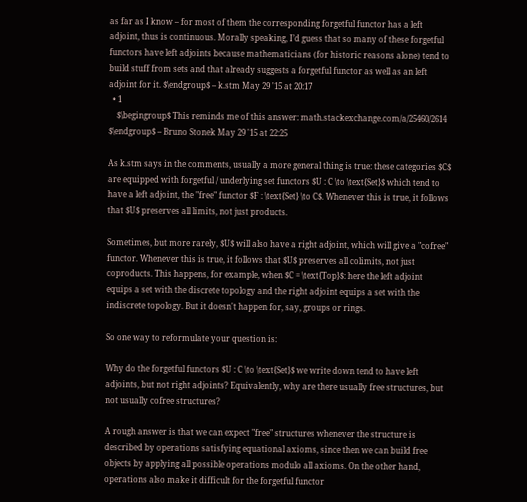as far as I know – for most of them the corresponding forgetful functor has a left adjoint, thus is continuous. Morally speaking, I’d guess that so many of these forgetful functors have left adjoints because mathematicians (for historic reasons alone) tend to build stuff from sets and that already suggests a forgetful functor as well as an left adjoint for it. $\endgroup$ – k.stm May 29 '15 at 20:17
  • 1
    $\begingroup$ This reminds me of this answer: math.stackexchange.com/a/25460/2614 $\endgroup$ – Bruno Stonek May 29 '15 at 22:25

As k.stm says in the comments, usually a more general thing is true: these categories $C$ are equipped with forgetful / underlying set functors $U : C \to \text{Set}$ which tend to have a left adjoint, the "free" functor $F : \text{Set} \to C$. Whenever this is true, it follows that $U$ preserves all limits, not just products.

Sometimes, but more rarely, $U$ will also have a right adjoint, which will give a "cofree" functor. Whenever this is true, it follows that $U$ preserves all colimits, not just coproducts. This happens, for example, when $C = \text{Top}$: here the left adjoint equips a set with the discrete topology and the right adjoint equips a set with the indiscrete topology. But it doesn't happen for, say, groups or rings.

So one way to reformulate your question is:

Why do the forgetful functors $U : C \to \text{Set}$ we write down tend to have left adjoints, but not right adjoints? Equivalently, why are there usually free structures, but not usually cofree structures?

A rough answer is that we can expect "free" structures whenever the structure is described by operations satisfying equational axioms, since then we can build free objects by applying all possible operations modulo all axioms. On the other hand, operations also make it difficult for the forgetful functor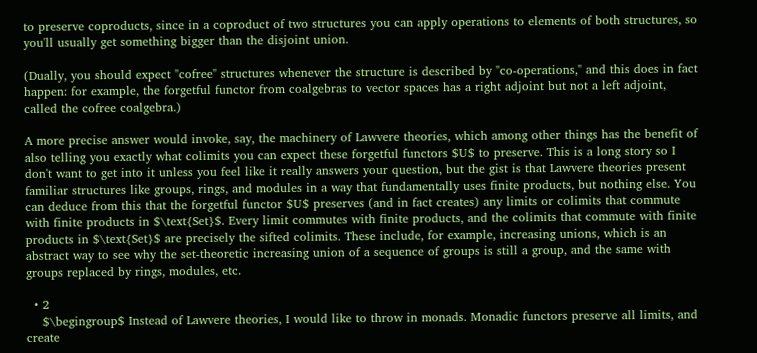to preserve coproducts, since in a coproduct of two structures you can apply operations to elements of both structures, so you'll usually get something bigger than the disjoint union.

(Dually, you should expect "cofree" structures whenever the structure is described by "co-operations," and this does in fact happen: for example, the forgetful functor from coalgebras to vector spaces has a right adjoint but not a left adjoint, called the cofree coalgebra.)

A more precise answer would invoke, say, the machinery of Lawvere theories, which among other things has the benefit of also telling you exactly what colimits you can expect these forgetful functors $U$ to preserve. This is a long story so I don't want to get into it unless you feel like it really answers your question, but the gist is that Lawvere theories present familiar structures like groups, rings, and modules in a way that fundamentally uses finite products, but nothing else. You can deduce from this that the forgetful functor $U$ preserves (and in fact creates) any limits or colimits that commute with finite products in $\text{Set}$. Every limit commutes with finite products, and the colimits that commute with finite products in $\text{Set}$ are precisely the sifted colimits. These include, for example, increasing unions, which is an abstract way to see why the set-theoretic increasing union of a sequence of groups is still a group, and the same with groups replaced by rings, modules, etc.

  • 2
    $\begingroup$ Instead of Lawvere theories, I would like to throw in monads. Monadic functors preserve all limits, and create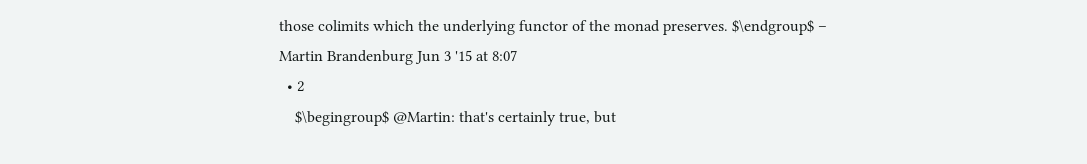those colimits which the underlying functor of the monad preserves. $\endgroup$ – Martin Brandenburg Jun 3 '15 at 8:07
  • 2
    $\begingroup$ @Martin: that's certainly true, but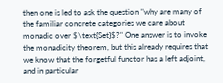then one is led to ask the question "why are many of the familiar concrete categories we care about monadic over $\text{Set}$?" One answer is to invoke the monadicity theorem, but this already requires that we know that the forgetful functor has a left adjoint, and in particular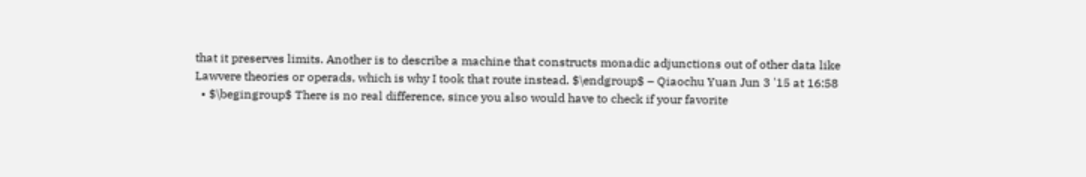that it preserves limits. Another is to describe a machine that constructs monadic adjunctions out of other data like Lawvere theories or operads, which is why I took that route instead. $\endgroup$ – Qiaochu Yuan Jun 3 '15 at 16:58
  • $\begingroup$ There is no real difference, since you also would have to check if your favorite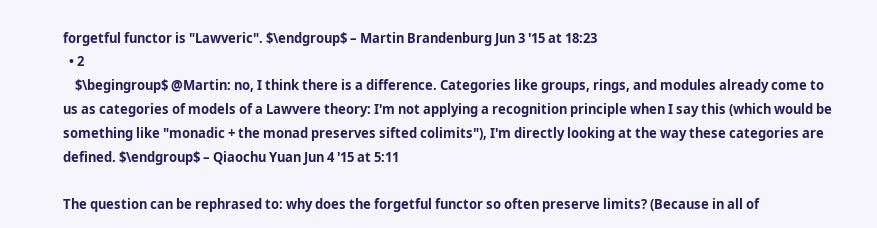forgetful functor is "Lawveric". $\endgroup$ – Martin Brandenburg Jun 3 '15 at 18:23
  • 2
    $\begingroup$ @Martin: no, I think there is a difference. Categories like groups, rings, and modules already come to us as categories of models of a Lawvere theory: I'm not applying a recognition principle when I say this (which would be something like "monadic + the monad preserves sifted colimits"), I'm directly looking at the way these categories are defined. $\endgroup$ – Qiaochu Yuan Jun 4 '15 at 5:11

The question can be rephrased to: why does the forgetful functor so often preserve limits? (Because in all of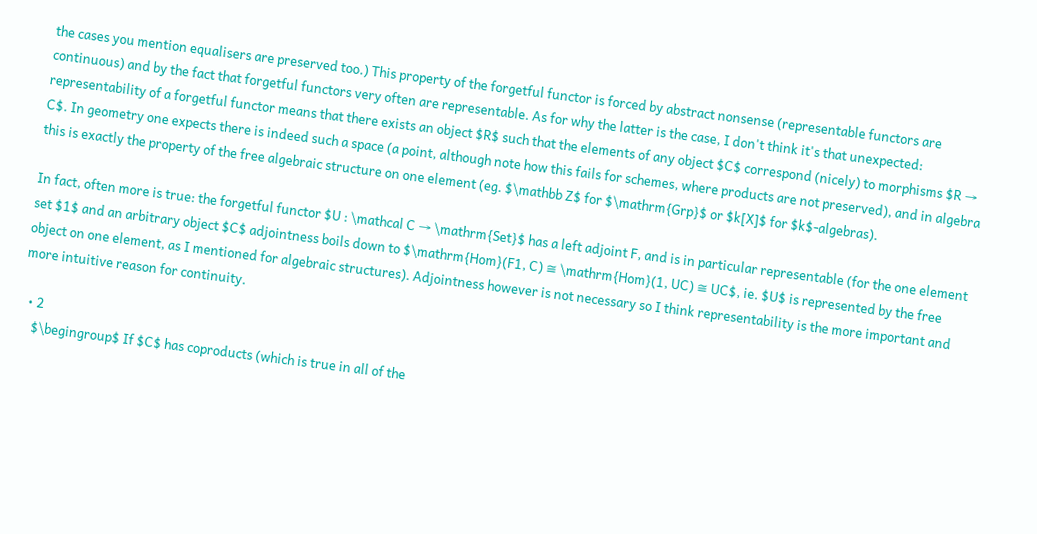the cases you mention equalisers are preserved too.) This property of the forgetful functor is forced by abstract nonsense (representable functors are continuous) and by the fact that forgetful functors very often are representable. As for why the latter is the case, I don't think it's that unexpected: representability of a forgetful functor means that there exists an object $R$ such that the elements of any object $C$ correspond (nicely) to morphisms $R → C$. In geometry one expects there is indeed such a space (a point, although note how this fails for schemes, where products are not preserved), and in algebra this is exactly the property of the free algebraic structure on one element (eg. $\mathbb Z$ for $\mathrm{Grp}$ or $k[X]$ for $k$-algebras).

In fact, often more is true: the forgetful functor $U : \mathcal C → \mathrm{Set}$ has a left adjoint F, and is in particular representable (for the one element set $1$ and an arbitrary object $C$ adjointness boils down to $\mathrm{Hom}(F1, C) ≅ \mathrm{Hom}(1, UC) ≅ UC$, ie. $U$ is represented by the free object on one element, as I mentioned for algebraic structures). Adjointness however is not necessary so I think representability is the more important and more intuitive reason for continuity.

  • 2
    $\begingroup$ If $C$ has coproducts (which is true in all of the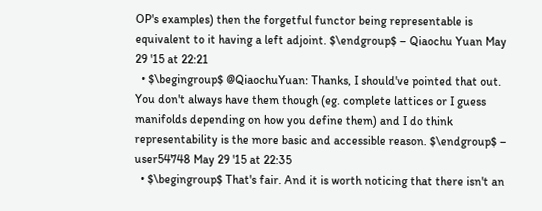OP's examples) then the forgetful functor being representable is equivalent to it having a left adjoint. $\endgroup$ – Qiaochu Yuan May 29 '15 at 22:21
  • $\begingroup$ @QiaochuYuan: Thanks, I should've pointed that out. You don't always have them though (eg. complete lattices or I guess manifolds depending on how you define them) and I do think representability is the more basic and accessible reason. $\endgroup$ – user54748 May 29 '15 at 22:35
  • $\begingroup$ That's fair. And it is worth noticing that there isn't an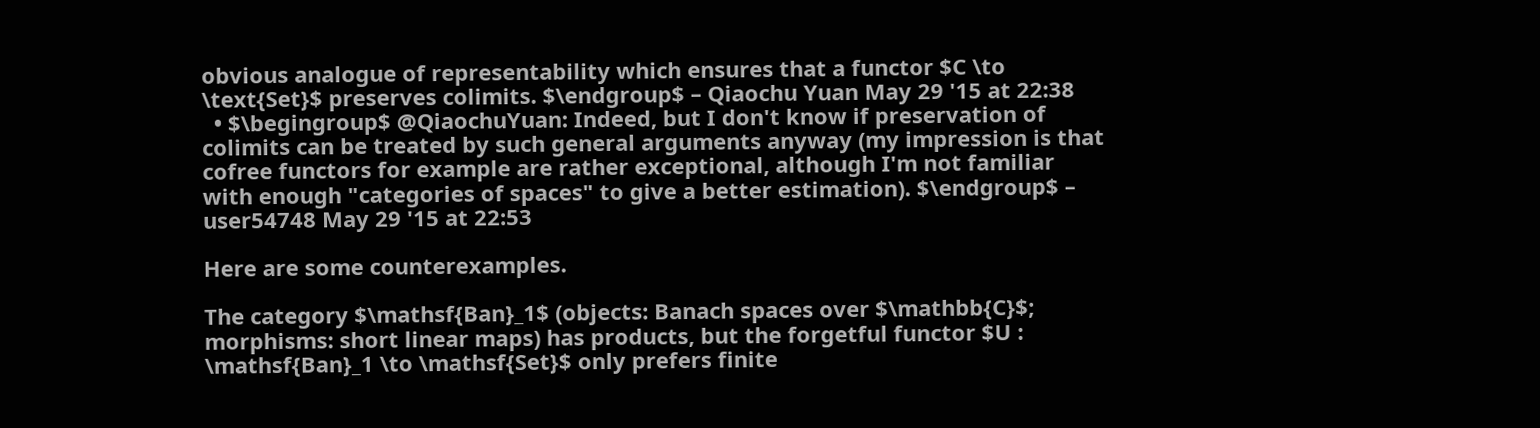obvious analogue of representability which ensures that a functor $C \to \text{Set}$ preserves colimits. $\endgroup$ – Qiaochu Yuan May 29 '15 at 22:38
  • $\begingroup$ @QiaochuYuan: Indeed, but I don't know if preservation of colimits can be treated by such general arguments anyway (my impression is that cofree functors for example are rather exceptional, although I'm not familiar with enough "categories of spaces" to give a better estimation). $\endgroup$ – user54748 May 29 '15 at 22:53

Here are some counterexamples.

The category $\mathsf{Ban}_1$ (objects: Banach spaces over $\mathbb{C}$; morphisms: short linear maps) has products, but the forgetful functor $U : \mathsf{Ban}_1 \to \mathsf{Set}$ only prefers finite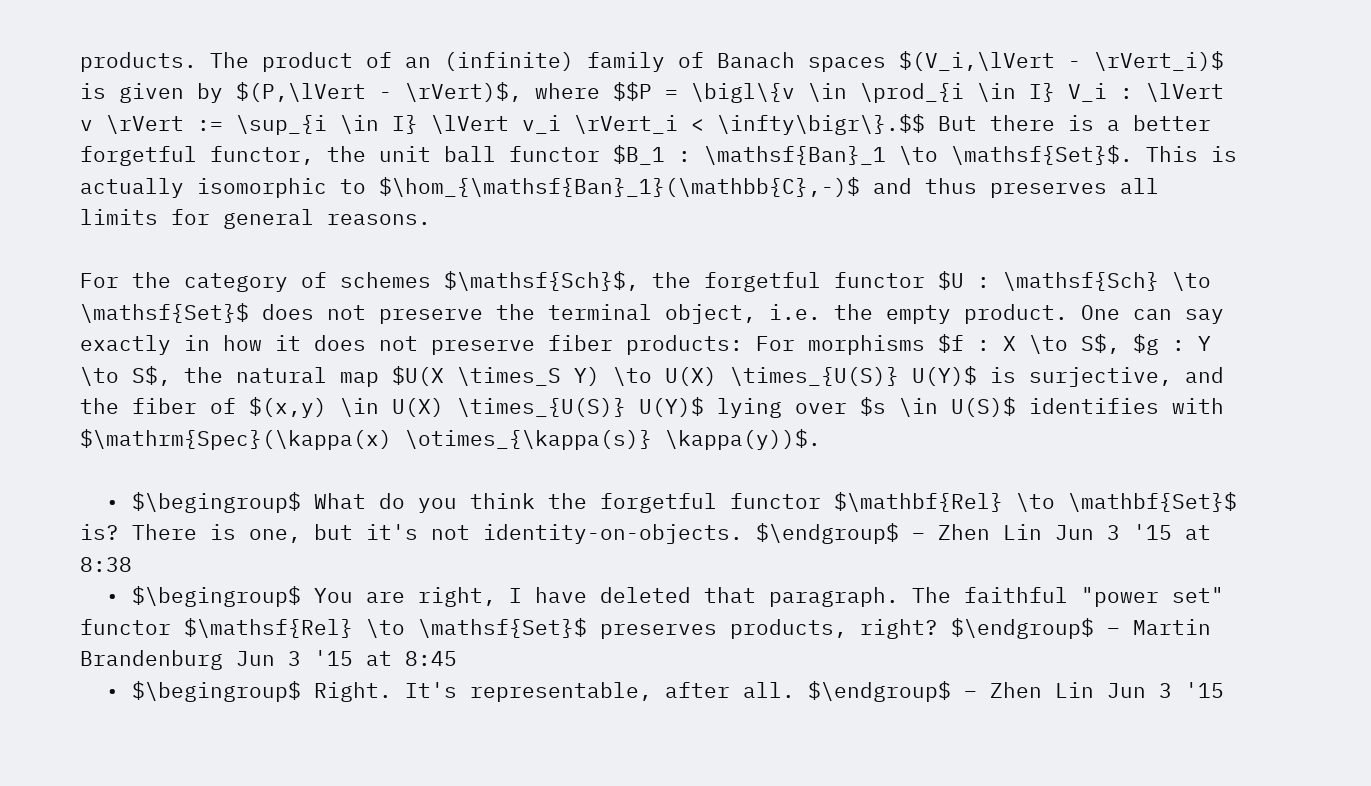products. The product of an (infinite) family of Banach spaces $(V_i,\lVert - \rVert_i)$ is given by $(P,\lVert - \rVert)$, where $$P = \bigl\{v \in \prod_{i \in I} V_i : \lVert v \rVert := \sup_{i \in I} \lVert v_i \rVert_i < \infty\bigr\}.$$ But there is a better forgetful functor, the unit ball functor $B_1 : \mathsf{Ban}_1 \to \mathsf{Set}$. This is actually isomorphic to $\hom_{\mathsf{Ban}_1}(\mathbb{C},-)$ and thus preserves all limits for general reasons.

For the category of schemes $\mathsf{Sch}$, the forgetful functor $U : \mathsf{Sch} \to \mathsf{Set}$ does not preserve the terminal object, i.e. the empty product. One can say exactly in how it does not preserve fiber products: For morphisms $f : X \to S$, $g : Y \to S$, the natural map $U(X \times_S Y) \to U(X) \times_{U(S)} U(Y)$ is surjective, and the fiber of $(x,y) \in U(X) \times_{U(S)} U(Y)$ lying over $s \in U(S)$ identifies with $\mathrm{Spec}(\kappa(x) \otimes_{\kappa(s)} \kappa(y))$.

  • $\begingroup$ What do you think the forgetful functor $\mathbf{Rel} \to \mathbf{Set}$ is? There is one, but it's not identity-on-objects. $\endgroup$ – Zhen Lin Jun 3 '15 at 8:38
  • $\begingroup$ You are right, I have deleted that paragraph. The faithful "power set" functor $\mathsf{Rel} \to \mathsf{Set}$ preserves products, right? $\endgroup$ – Martin Brandenburg Jun 3 '15 at 8:45
  • $\begingroup$ Right. It's representable, after all. $\endgroup$ – Zhen Lin Jun 3 '15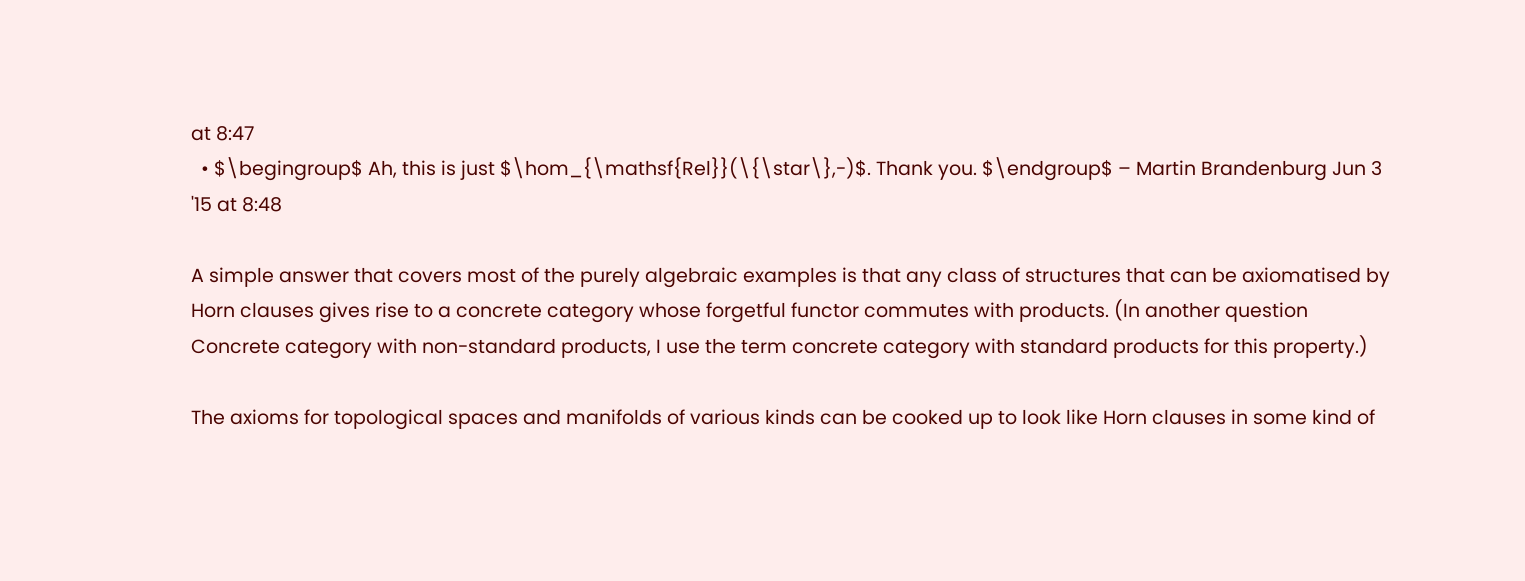at 8:47
  • $\begingroup$ Ah, this is just $\hom_{\mathsf{Rel}}(\{\star\},-)$. Thank you. $\endgroup$ – Martin Brandenburg Jun 3 '15 at 8:48

A simple answer that covers most of the purely algebraic examples is that any class of structures that can be axiomatised by Horn clauses gives rise to a concrete category whose forgetful functor commutes with products. (In another question Concrete category with non-standard products, I use the term concrete category with standard products for this property.)

The axioms for topological spaces and manifolds of various kinds can be cooked up to look like Horn clauses in some kind of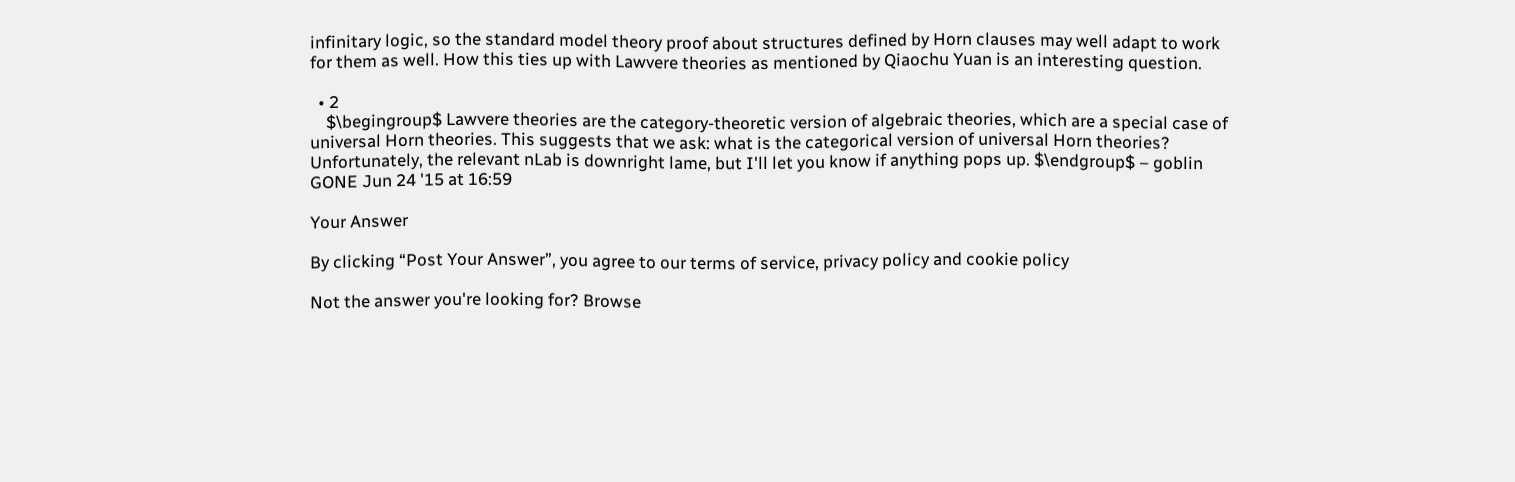infinitary logic, so the standard model theory proof about structures defined by Horn clauses may well adapt to work for them as well. How this ties up with Lawvere theories as mentioned by Qiaochu Yuan is an interesting question.

  • 2
    $\begingroup$ Lawvere theories are the category-theoretic version of algebraic theories, which are a special case of universal Horn theories. This suggests that we ask: what is the categorical version of universal Horn theories? Unfortunately, the relevant nLab is downright lame, but I'll let you know if anything pops up. $\endgroup$ – goblin GONE Jun 24 '15 at 16:59

Your Answer

By clicking “Post Your Answer”, you agree to our terms of service, privacy policy and cookie policy

Not the answer you're looking for? Browse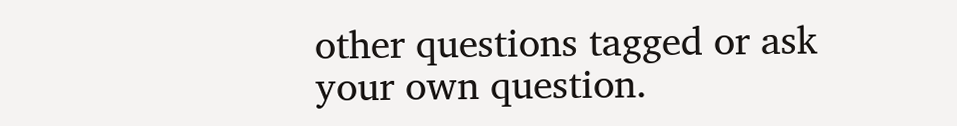other questions tagged or ask your own question.